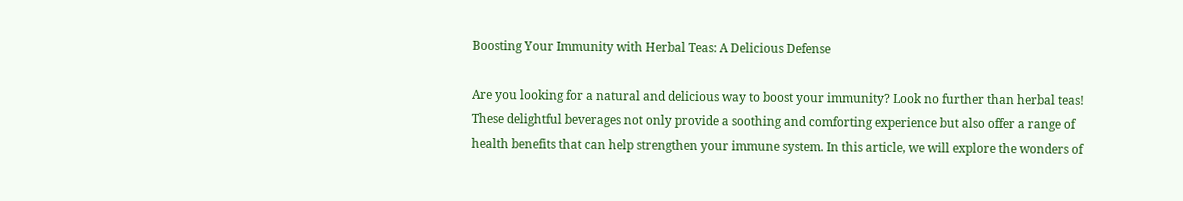Boosting Your Immunity with Herbal Teas: A Delicious Defense

Are you looking for a natural and delicious way to boost your immunity? Look no further than herbal teas! These delightful beverages not only provide a soothing and comforting experience but also offer a range of health benefits that can help strengthen your immune system. In this article, we will explore the wonders of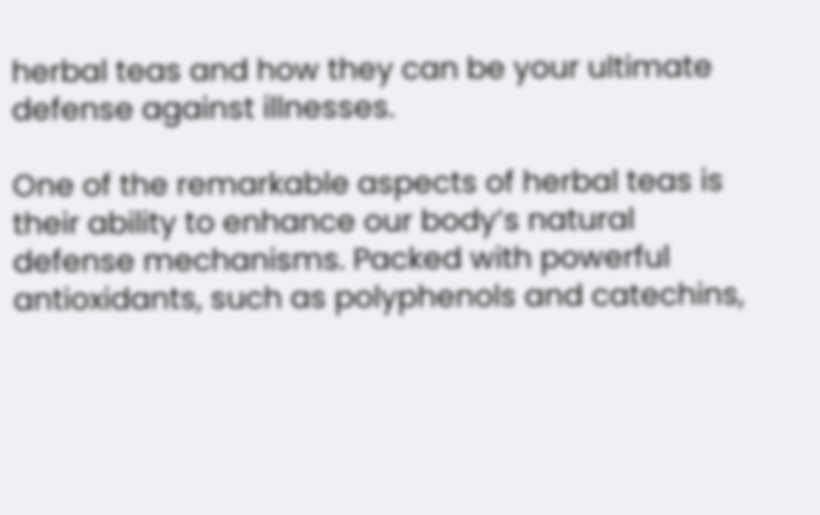herbal teas and how they can be your ultimate defense against illnesses.

One of the remarkable aspects of herbal teas is their ability to enhance our body’s natural defense mechanisms. Packed with powerful antioxidants, such as polyphenols and catechins,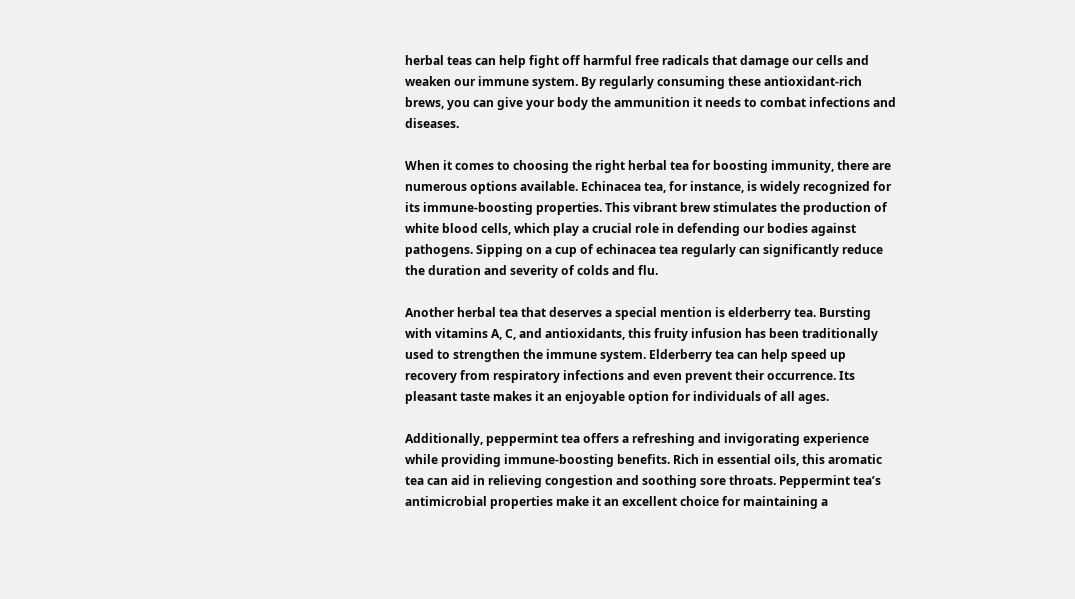herbal teas can help fight off harmful free radicals that damage our cells and weaken our immune system. By regularly consuming these antioxidant-rich brews, you can give your body the ammunition it needs to combat infections and diseases.

When it comes to choosing the right herbal tea for boosting immunity, there are numerous options available. Echinacea tea, for instance, is widely recognized for its immune-boosting properties. This vibrant brew stimulates the production of white blood cells, which play a crucial role in defending our bodies against pathogens. Sipping on a cup of echinacea tea regularly can significantly reduce the duration and severity of colds and flu.

Another herbal tea that deserves a special mention is elderberry tea. Bursting with vitamins A, C, and antioxidants, this fruity infusion has been traditionally used to strengthen the immune system. Elderberry tea can help speed up recovery from respiratory infections and even prevent their occurrence. Its pleasant taste makes it an enjoyable option for individuals of all ages.

Additionally, peppermint tea offers a refreshing and invigorating experience while providing immune-boosting benefits. Rich in essential oils, this aromatic tea can aid in relieving congestion and soothing sore throats. Peppermint tea’s antimicrobial properties make it an excellent choice for maintaining a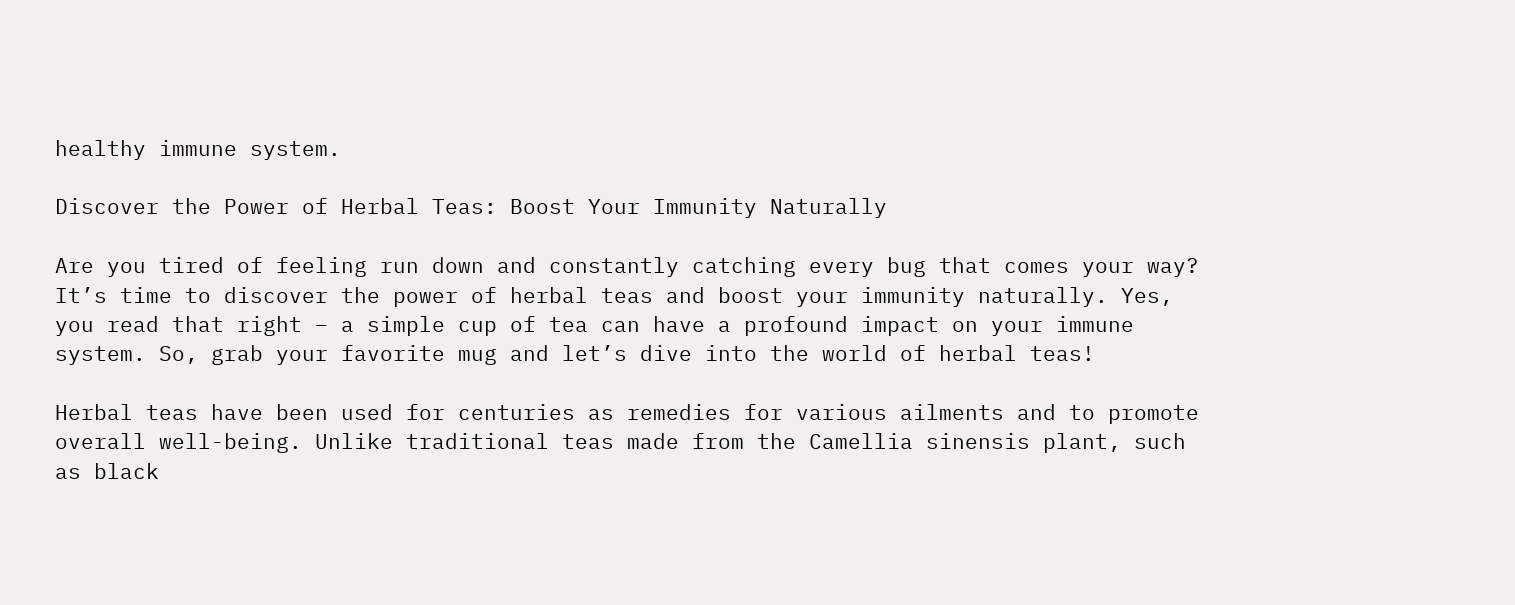healthy immune system.

Discover the Power of Herbal Teas: Boost Your Immunity Naturally

Are you tired of feeling run down and constantly catching every bug that comes your way? It’s time to discover the power of herbal teas and boost your immunity naturally. Yes, you read that right – a simple cup of tea can have a profound impact on your immune system. So, grab your favorite mug and let’s dive into the world of herbal teas!

Herbal teas have been used for centuries as remedies for various ailments and to promote overall well-being. Unlike traditional teas made from the Camellia sinensis plant, such as black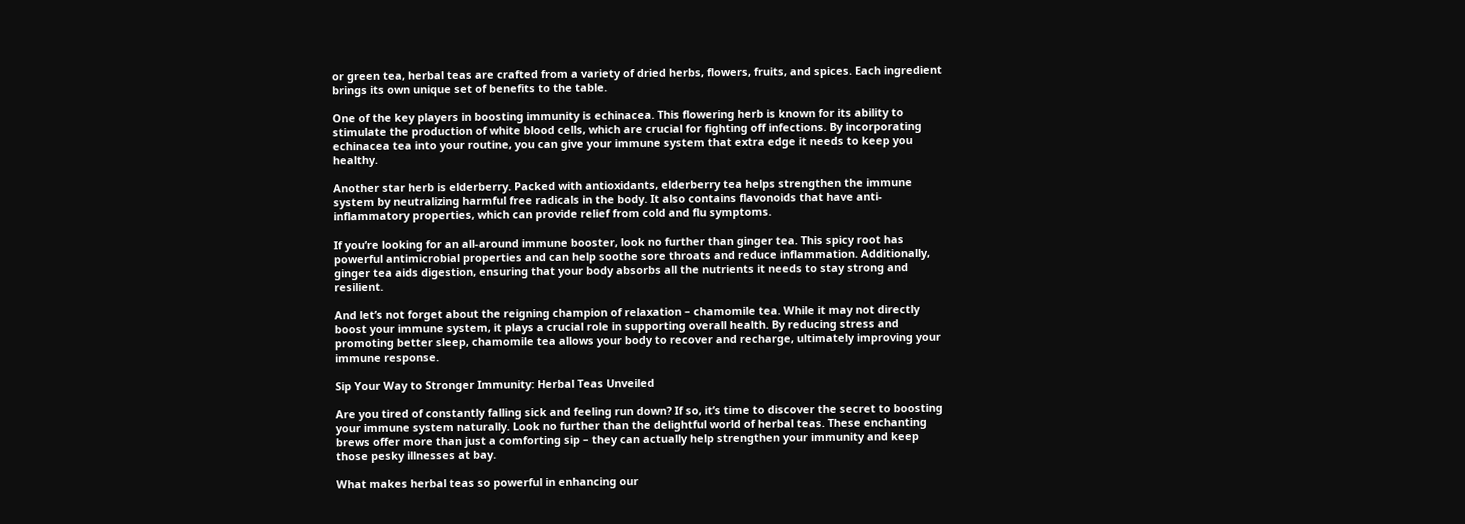or green tea, herbal teas are crafted from a variety of dried herbs, flowers, fruits, and spices. Each ingredient brings its own unique set of benefits to the table.

One of the key players in boosting immunity is echinacea. This flowering herb is known for its ability to stimulate the production of white blood cells, which are crucial for fighting off infections. By incorporating echinacea tea into your routine, you can give your immune system that extra edge it needs to keep you healthy.

Another star herb is elderberry. Packed with antioxidants, elderberry tea helps strengthen the immune system by neutralizing harmful free radicals in the body. It also contains flavonoids that have anti-inflammatory properties, which can provide relief from cold and flu symptoms.

If you’re looking for an all-around immune booster, look no further than ginger tea. This spicy root has powerful antimicrobial properties and can help soothe sore throats and reduce inflammation. Additionally, ginger tea aids digestion, ensuring that your body absorbs all the nutrients it needs to stay strong and resilient.

And let’s not forget about the reigning champion of relaxation – chamomile tea. While it may not directly boost your immune system, it plays a crucial role in supporting overall health. By reducing stress and promoting better sleep, chamomile tea allows your body to recover and recharge, ultimately improving your immune response.

Sip Your Way to Stronger Immunity: Herbal Teas Unveiled

Are you tired of constantly falling sick and feeling run down? If so, it’s time to discover the secret to boosting your immune system naturally. Look no further than the delightful world of herbal teas. These enchanting brews offer more than just a comforting sip – they can actually help strengthen your immunity and keep those pesky illnesses at bay.

What makes herbal teas so powerful in enhancing our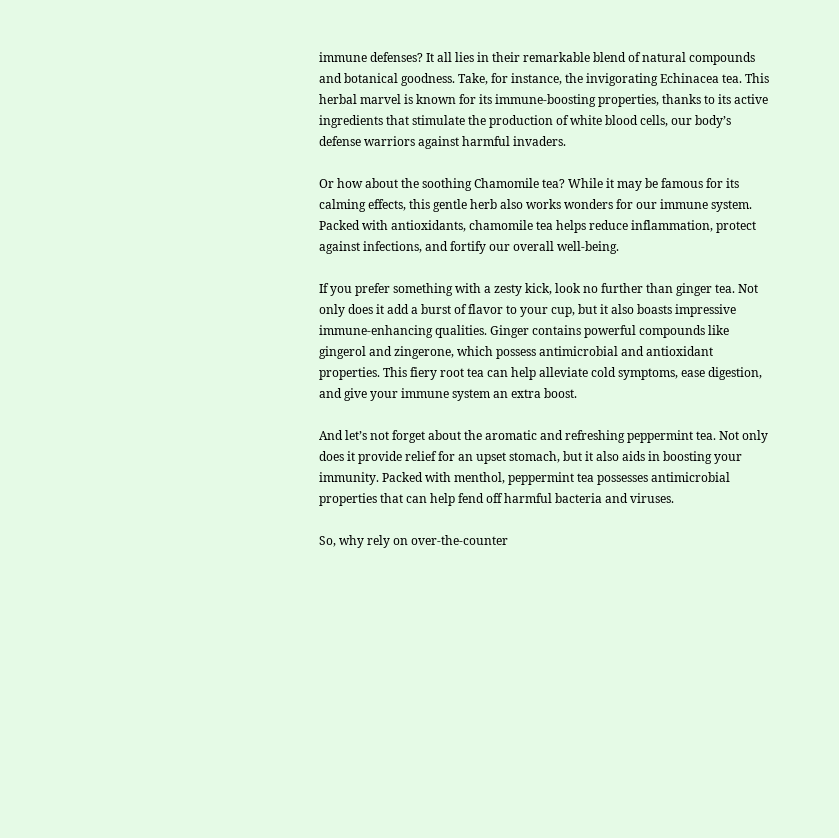immune defenses? It all lies in their remarkable blend of natural compounds and botanical goodness. Take, for instance, the invigorating Echinacea tea. This herbal marvel is known for its immune-boosting properties, thanks to its active ingredients that stimulate the production of white blood cells, our body’s defense warriors against harmful invaders.

Or how about the soothing Chamomile tea? While it may be famous for its calming effects, this gentle herb also works wonders for our immune system. Packed with antioxidants, chamomile tea helps reduce inflammation, protect against infections, and fortify our overall well-being.

If you prefer something with a zesty kick, look no further than ginger tea. Not only does it add a burst of flavor to your cup, but it also boasts impressive immune-enhancing qualities. Ginger contains powerful compounds like gingerol and zingerone, which possess antimicrobial and antioxidant properties. This fiery root tea can help alleviate cold symptoms, ease digestion, and give your immune system an extra boost.

And let’s not forget about the aromatic and refreshing peppermint tea. Not only does it provide relief for an upset stomach, but it also aids in boosting your immunity. Packed with menthol, peppermint tea possesses antimicrobial properties that can help fend off harmful bacteria and viruses.

So, why rely on over-the-counter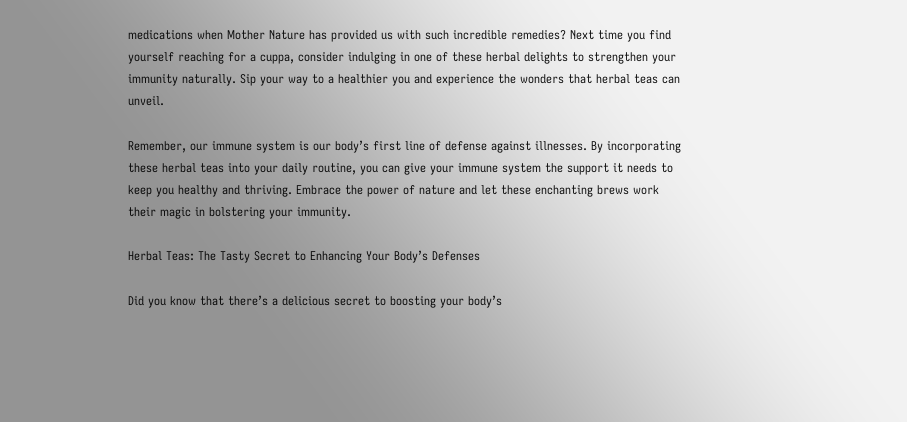medications when Mother Nature has provided us with such incredible remedies? Next time you find yourself reaching for a cuppa, consider indulging in one of these herbal delights to strengthen your immunity naturally. Sip your way to a healthier you and experience the wonders that herbal teas can unveil.

Remember, our immune system is our body’s first line of defense against illnesses. By incorporating these herbal teas into your daily routine, you can give your immune system the support it needs to keep you healthy and thriving. Embrace the power of nature and let these enchanting brews work their magic in bolstering your immunity.

Herbal Teas: The Tasty Secret to Enhancing Your Body’s Defenses

Did you know that there’s a delicious secret to boosting your body’s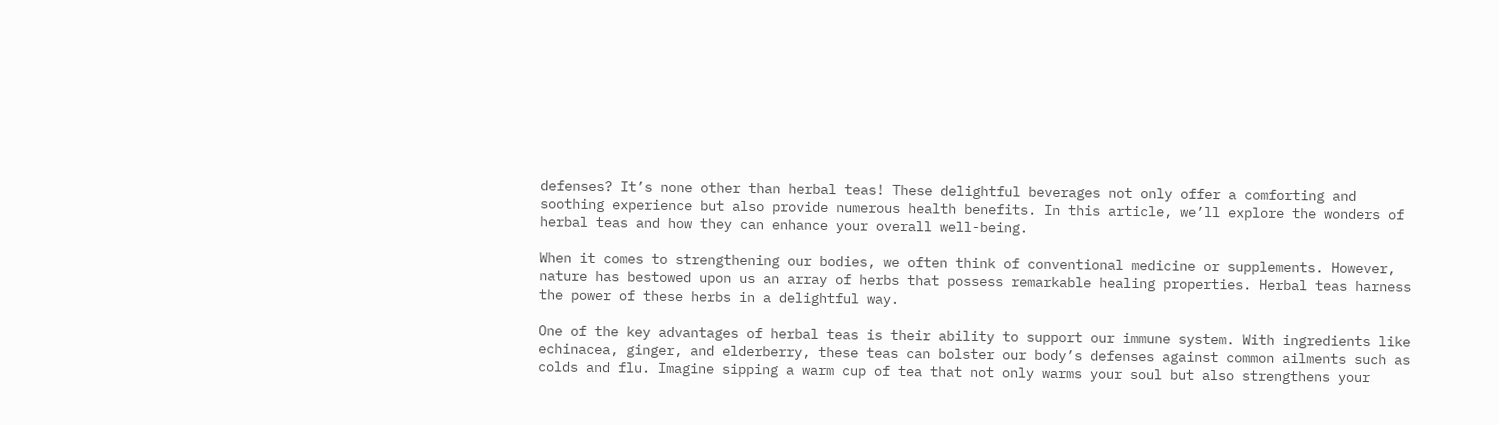defenses? It’s none other than herbal teas! These delightful beverages not only offer a comforting and soothing experience but also provide numerous health benefits. In this article, we’ll explore the wonders of herbal teas and how they can enhance your overall well-being.

When it comes to strengthening our bodies, we often think of conventional medicine or supplements. However, nature has bestowed upon us an array of herbs that possess remarkable healing properties. Herbal teas harness the power of these herbs in a delightful way.

One of the key advantages of herbal teas is their ability to support our immune system. With ingredients like echinacea, ginger, and elderberry, these teas can bolster our body’s defenses against common ailments such as colds and flu. Imagine sipping a warm cup of tea that not only warms your soul but also strengthens your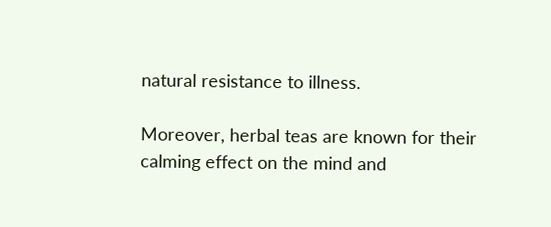natural resistance to illness.

Moreover, herbal teas are known for their calming effect on the mind and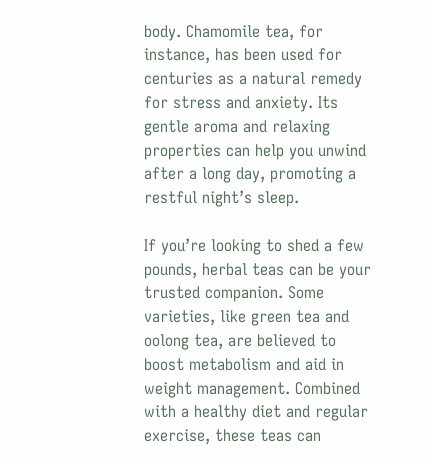body. Chamomile tea, for instance, has been used for centuries as a natural remedy for stress and anxiety. Its gentle aroma and relaxing properties can help you unwind after a long day, promoting a restful night’s sleep.

If you’re looking to shed a few pounds, herbal teas can be your trusted companion. Some varieties, like green tea and oolong tea, are believed to boost metabolism and aid in weight management. Combined with a healthy diet and regular exercise, these teas can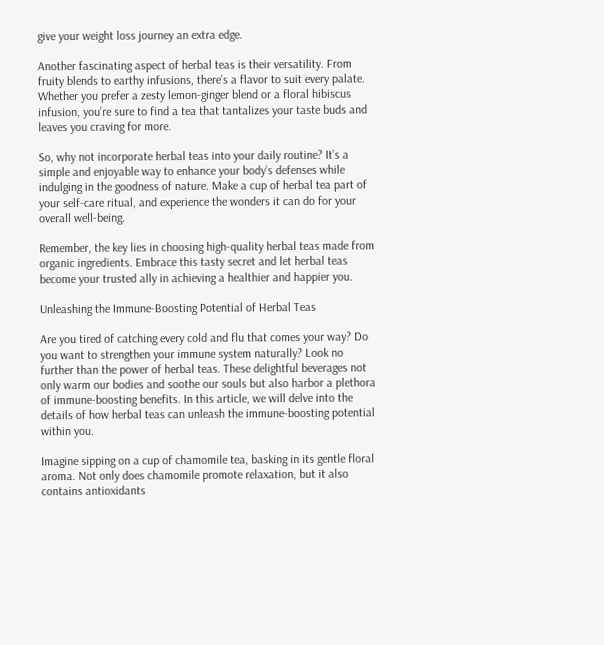give your weight loss journey an extra edge.

Another fascinating aspect of herbal teas is their versatility. From fruity blends to earthy infusions, there’s a flavor to suit every palate. Whether you prefer a zesty lemon-ginger blend or a floral hibiscus infusion, you’re sure to find a tea that tantalizes your taste buds and leaves you craving for more.

So, why not incorporate herbal teas into your daily routine? It’s a simple and enjoyable way to enhance your body’s defenses while indulging in the goodness of nature. Make a cup of herbal tea part of your self-care ritual, and experience the wonders it can do for your overall well-being.

Remember, the key lies in choosing high-quality herbal teas made from organic ingredients. Embrace this tasty secret and let herbal teas become your trusted ally in achieving a healthier and happier you.

Unleashing the Immune-Boosting Potential of Herbal Teas

Are you tired of catching every cold and flu that comes your way? Do you want to strengthen your immune system naturally? Look no further than the power of herbal teas. These delightful beverages not only warm our bodies and soothe our souls but also harbor a plethora of immune-boosting benefits. In this article, we will delve into the details of how herbal teas can unleash the immune-boosting potential within you.

Imagine sipping on a cup of chamomile tea, basking in its gentle floral aroma. Not only does chamomile promote relaxation, but it also contains antioxidants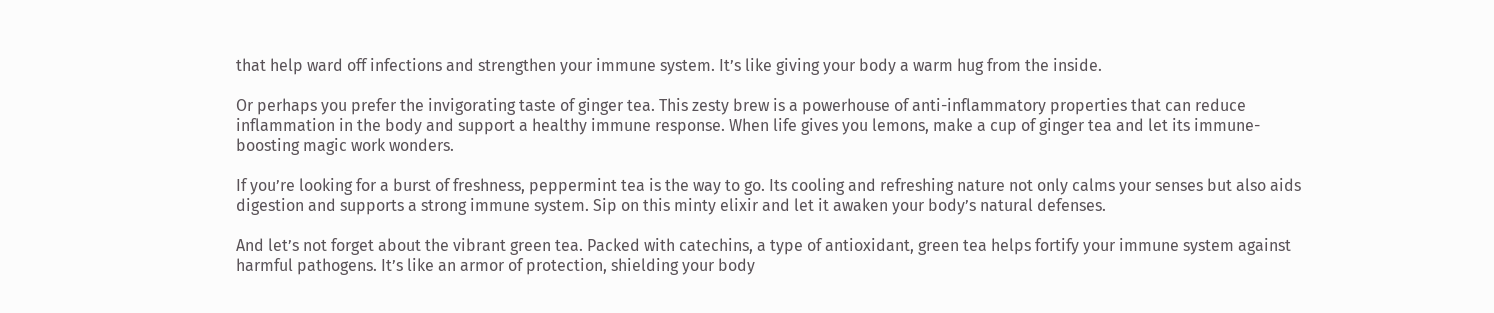that help ward off infections and strengthen your immune system. It’s like giving your body a warm hug from the inside.

Or perhaps you prefer the invigorating taste of ginger tea. This zesty brew is a powerhouse of anti-inflammatory properties that can reduce inflammation in the body and support a healthy immune response. When life gives you lemons, make a cup of ginger tea and let its immune-boosting magic work wonders.

If you’re looking for a burst of freshness, peppermint tea is the way to go. Its cooling and refreshing nature not only calms your senses but also aids digestion and supports a strong immune system. Sip on this minty elixir and let it awaken your body’s natural defenses.

And let’s not forget about the vibrant green tea. Packed with catechins, a type of antioxidant, green tea helps fortify your immune system against harmful pathogens. It’s like an armor of protection, shielding your body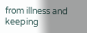from illness and keeping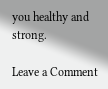you healthy and strong.

Leave a Comment